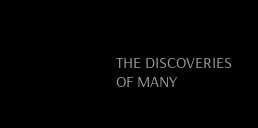THE DISCOVERIES OF MANY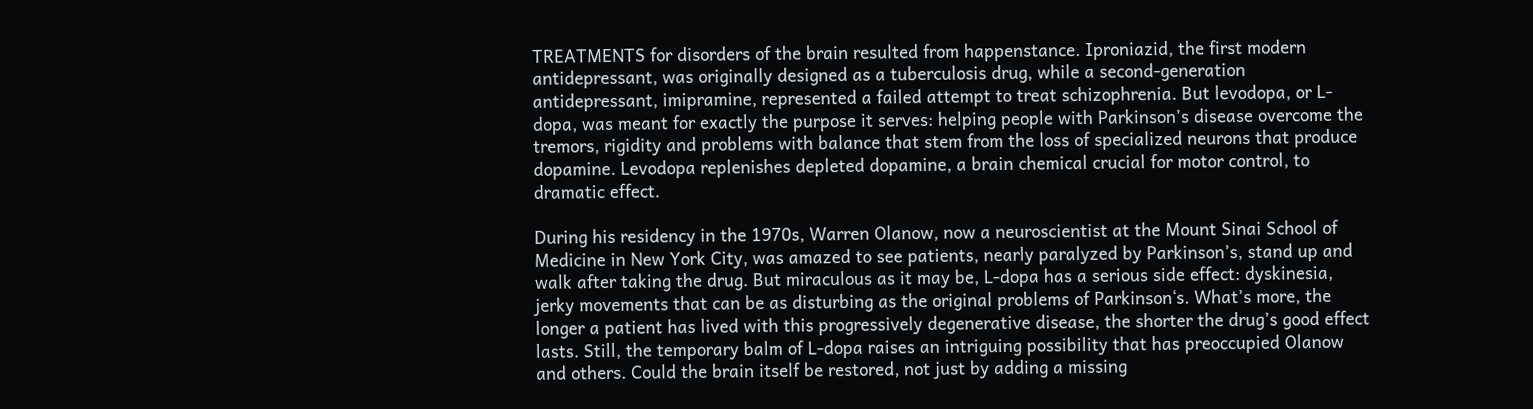TREATMENTS for disorders of the brain resulted from happenstance. Iproniazid, the first modern antidepressant, was originally designed as a tuberculosis drug, while a second-generation antidepressant, imipramine, represented a failed attempt to treat schizophrenia. But levodopa, or L-dopa, was meant for exactly the purpose it serves: helping people with Parkinson’s disease overcome the tremors, rigidity and problems with balance that stem from the loss of specialized neurons that produce dopamine. Levodopa replenishes depleted dopamine, a brain chemical crucial for motor control, to dramatic effect.

During his residency in the 1970s, Warren Olanow, now a neuroscientist at the Mount Sinai School of Medicine in New York City, was amazed to see patients, nearly paralyzed by Parkinson’s, stand up and walk after taking the drug. But miraculous as it may be, L-dopa has a serious side effect: dyskinesia, jerky movements that can be as disturbing as the original problems of Parkinson‘s. What’s more, the longer a patient has lived with this progressively degenerative disease, the shorter the drug’s good effect lasts. Still, the temporary balm of L-dopa raises an intriguing possibility that has preoccupied Olanow and others. Could the brain itself be restored, not just by adding a missing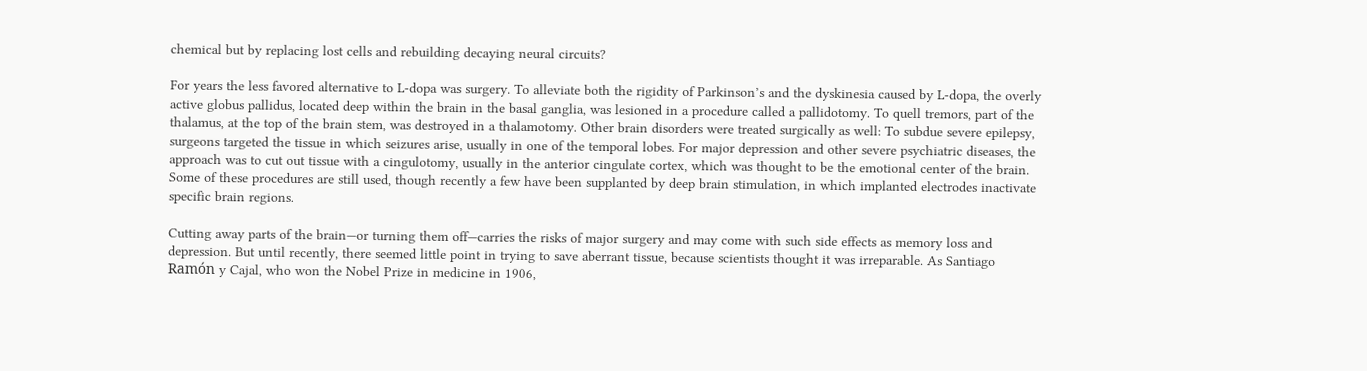chemical but by replacing lost cells and rebuilding decaying neural circuits?

For years the less favored alternative to L-dopa was surgery. To alleviate both the rigidity of Parkinson’s and the dyskinesia caused by L-dopa, the overly active globus pallidus, located deep within the brain in the basal ganglia, was lesioned in a procedure called a pallidotomy. To quell tremors, part of the thalamus, at the top of the brain stem, was destroyed in a thalamotomy. Other brain disorders were treated surgically as well: To subdue severe epilepsy, surgeons targeted the tissue in which seizures arise, usually in one of the temporal lobes. For major depression and other severe psychiatric diseases, the approach was to cut out tissue with a cingulotomy, usually in the anterior cingulate cortex, which was thought to be the emotional center of the brain. Some of these procedures are still used, though recently a few have been supplanted by deep brain stimulation, in which implanted electrodes inactivate specific brain regions.

Cutting away parts of the brain—or turning them off—carries the risks of major surgery and may come with such side effects as memory loss and depression. But until recently, there seemed little point in trying to save aberrant tissue, because scientists thought it was irreparable. As Santiago Ramón y Cajal, who won the Nobel Prize in medicine in 1906,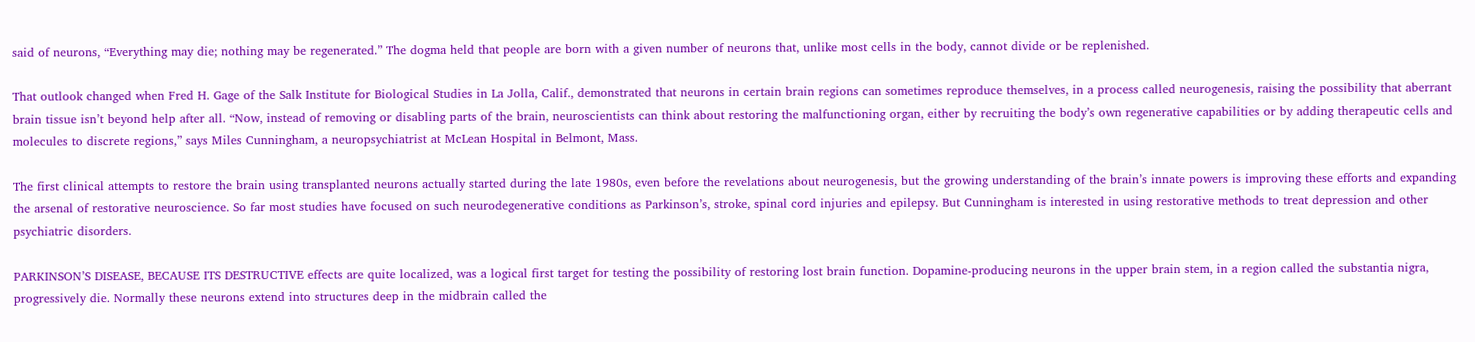said of neurons, “Everything may die; nothing may be regenerated.” The dogma held that people are born with a given number of neurons that, unlike most cells in the body, cannot divide or be replenished.

That outlook changed when Fred H. Gage of the Salk Institute for Biological Studies in La Jolla, Calif., demonstrated that neurons in certain brain regions can sometimes reproduce themselves, in a process called neurogenesis, raising the possibility that aberrant brain tissue isn’t beyond help after all. “Now, instead of removing or disabling parts of the brain, neuroscientists can think about restoring the malfunctioning organ, either by recruiting the body’s own regenerative capabilities or by adding therapeutic cells and molecules to discrete regions,” says Miles Cunningham, a neuropsychiatrist at McLean Hospital in Belmont, Mass.

The first clinical attempts to restore the brain using transplanted neurons actually started during the late 1980s, even before the revelations about neurogenesis, but the growing understanding of the brain’s innate powers is improving these efforts and expanding the arsenal of restorative neuroscience. So far most studies have focused on such neurodegenerative conditions as Parkinson’s, stroke, spinal cord injuries and epilepsy. But Cunningham is interested in using restorative methods to treat depression and other psychiatric disorders.

PARKINSON’S DISEASE, BECAUSE ITS DESTRUCTIVE effects are quite localized, was a logical first target for testing the possibility of restoring lost brain function. Dopamine-producing neurons in the upper brain stem, in a region called the substantia nigra, progressively die. Normally these neurons extend into structures deep in the midbrain called the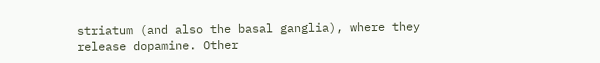striatum (and also the basal ganglia), where they release dopamine. Other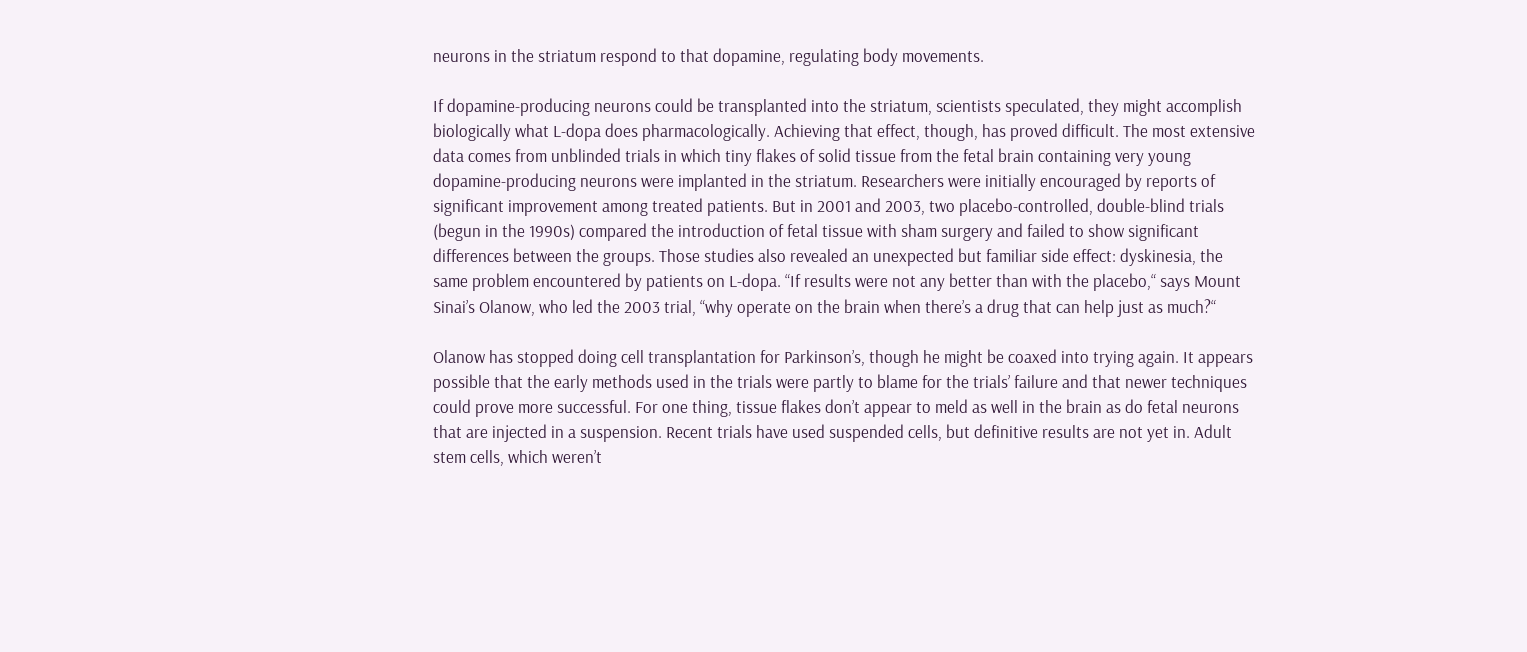neurons in the striatum respond to that dopamine, regulating body movements.

If dopamine-producing neurons could be transplanted into the striatum, scientists speculated, they might accomplish biologically what L-dopa does pharmacologically. Achieving that effect, though, has proved difficult. The most extensive data comes from unblinded trials in which tiny flakes of solid tissue from the fetal brain containing very young dopamine-producing neurons were implanted in the striatum. Researchers were initially encouraged by reports of significant improvement among treated patients. But in 2001 and 2003, two placebo-controlled, double-blind trials (begun in the 1990s) compared the introduction of fetal tissue with sham surgery and failed to show significant differences between the groups. Those studies also revealed an unexpected but familiar side effect: dyskinesia, the same problem encountered by patients on L-dopa. “If results were not any better than with the placebo,“ says Mount Sinai’s Olanow, who led the 2003 trial, “why operate on the brain when there’s a drug that can help just as much?“

Olanow has stopped doing cell transplantation for Parkinson’s, though he might be coaxed into trying again. It appears possible that the early methods used in the trials were partly to blame for the trials’ failure and that newer techniques could prove more successful. For one thing, tissue flakes don’t appear to meld as well in the brain as do fetal neurons that are injected in a suspension. Recent trials have used suspended cells, but definitive results are not yet in. Adult stem cells, which weren’t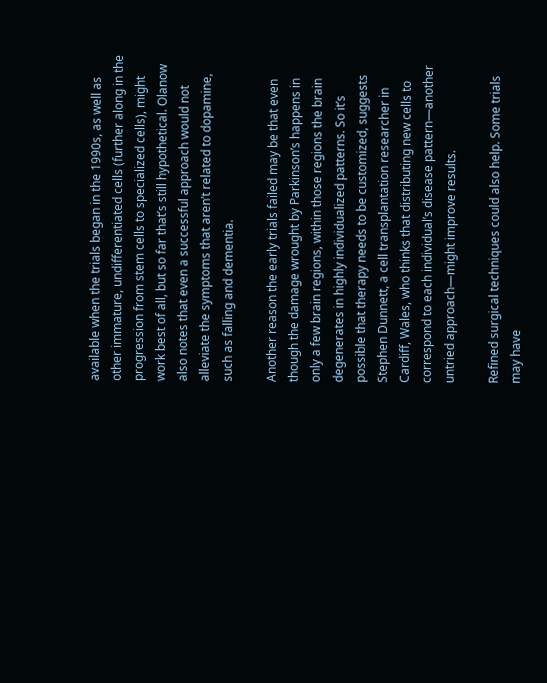available when the trials began in the 1990s, as well as other immature, undifferentiated cells (further along in the progression from stem cells to specialized cells), might work best of all, but so far that’s still hypothetical. Olanow also notes that even a successful approach would not alleviate the symptoms that aren’t related to dopamine, such as falling and dementia.

Another reason the early trials failed may be that even though the damage wrought by Parkinson’s happens in only a few brain regions, within those regions the brain degenerates in highly individualized patterns. So it’s possible that therapy needs to be customized, suggests Stephen Dunnett, a cell transplantation researcher in Cardiff, Wales, who thinks that distributing new cells to correspond to each individual’s disease pattern—another untried approach—might improve results.

Refined surgical techniques could also help. Some trials may have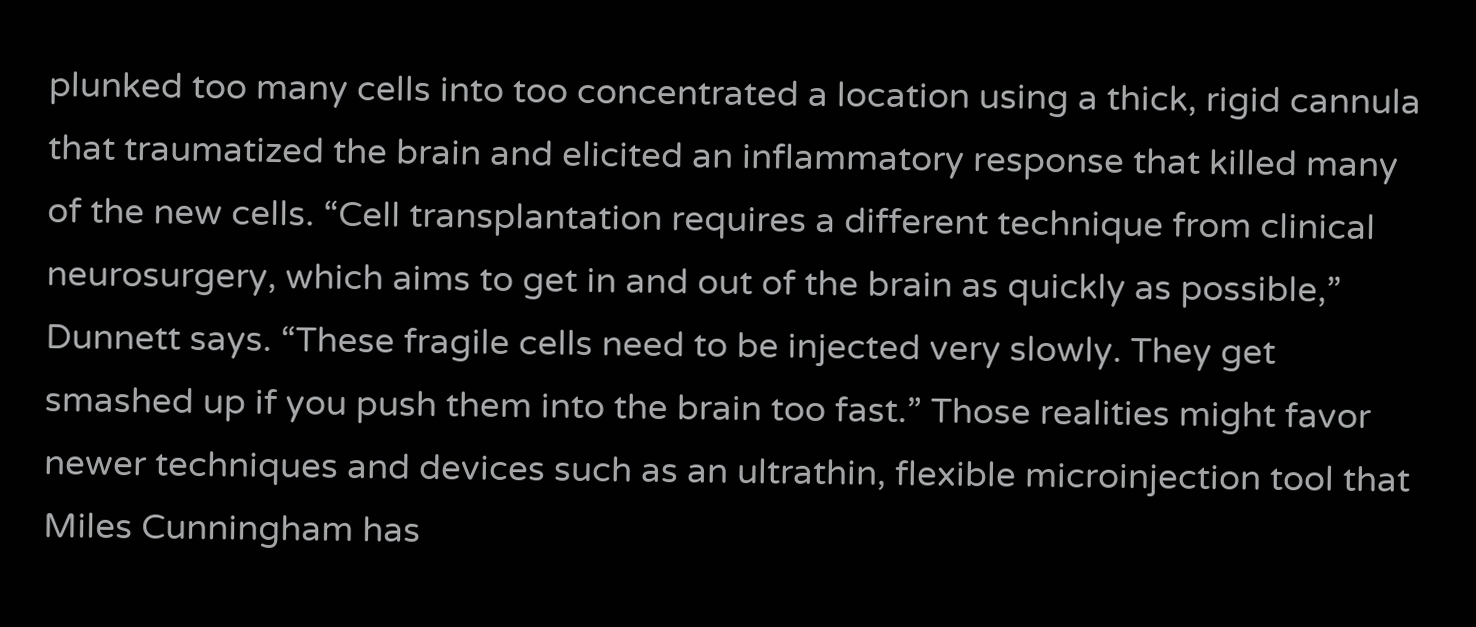plunked too many cells into too concentrated a location using a thick, rigid cannula that traumatized the brain and elicited an inflammatory response that killed many of the new cells. “Cell transplantation requires a different technique from clinical neurosurgery, which aims to get in and out of the brain as quickly as possible,” Dunnett says. “These fragile cells need to be injected very slowly. They get smashed up if you push them into the brain too fast.” Those realities might favor newer techniques and devices such as an ultrathin, flexible microinjection tool that Miles Cunningham has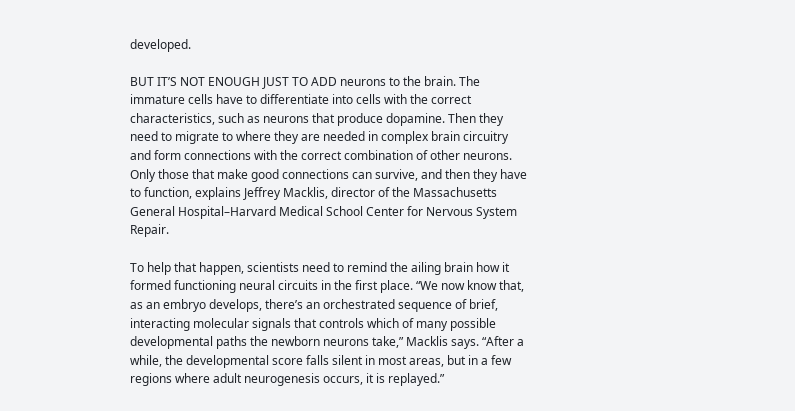developed.

BUT IT’S NOT ENOUGH JUST TO ADD neurons to the brain. The immature cells have to differentiate into cells with the correct characteristics, such as neurons that produce dopamine. Then they need to migrate to where they are needed in complex brain circuitry and form connections with the correct combination of other neurons. Only those that make good connections can survive, and then they have to function, explains Jeffrey Macklis, director of the Massachusetts General Hospital–Harvard Medical School Center for Nervous System Repair.

To help that happen, scientists need to remind the ailing brain how it formed functioning neural circuits in the first place. “We now know that, as an embryo develops, there’s an orchestrated sequence of brief, interacting molecular signals that controls which of many possible developmental paths the newborn neurons take,” Macklis says. “After a while, the developmental score falls silent in most areas, but in a few regions where adult neurogenesis occurs, it is replayed.”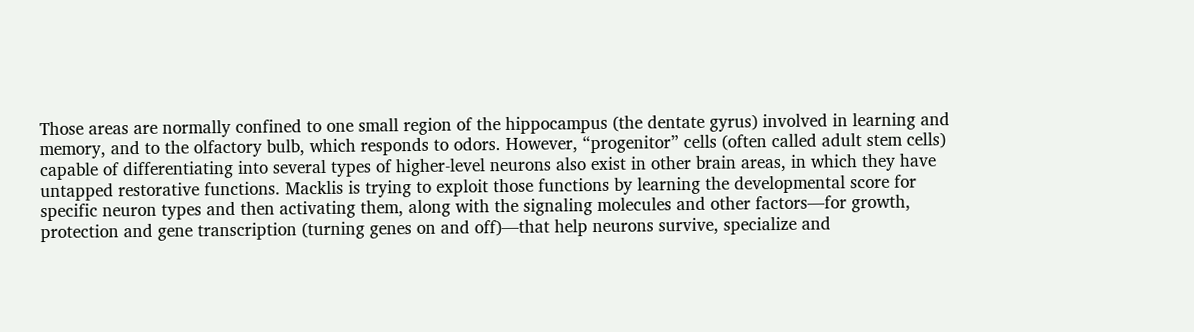Those areas are normally confined to one small region of the hippocampus (the dentate gyrus) involved in learning and memory, and to the olfactory bulb, which responds to odors. However, “progenitor” cells (often called adult stem cells) capable of differentiating into several types of higher-level neurons also exist in other brain areas, in which they have untapped restorative functions. Macklis is trying to exploit those functions by learning the developmental score for specific neuron types and then activating them, along with the signaling molecules and other factors—for growth, protection and gene transcription (turning genes on and off)—that help neurons survive, specialize and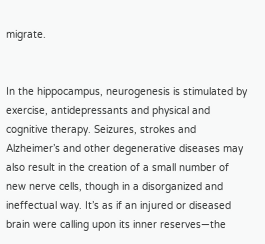migrate.


In the hippocampus, neurogenesis is stimulated by exercise, antidepressants and physical and cognitive therapy. Seizures, strokes and Alzheimer’s and other degenerative diseases may also result in the creation of a small number of new nerve cells, though in a disorganized and ineffectual way. It’s as if an injured or diseased brain were calling upon its inner reserves—the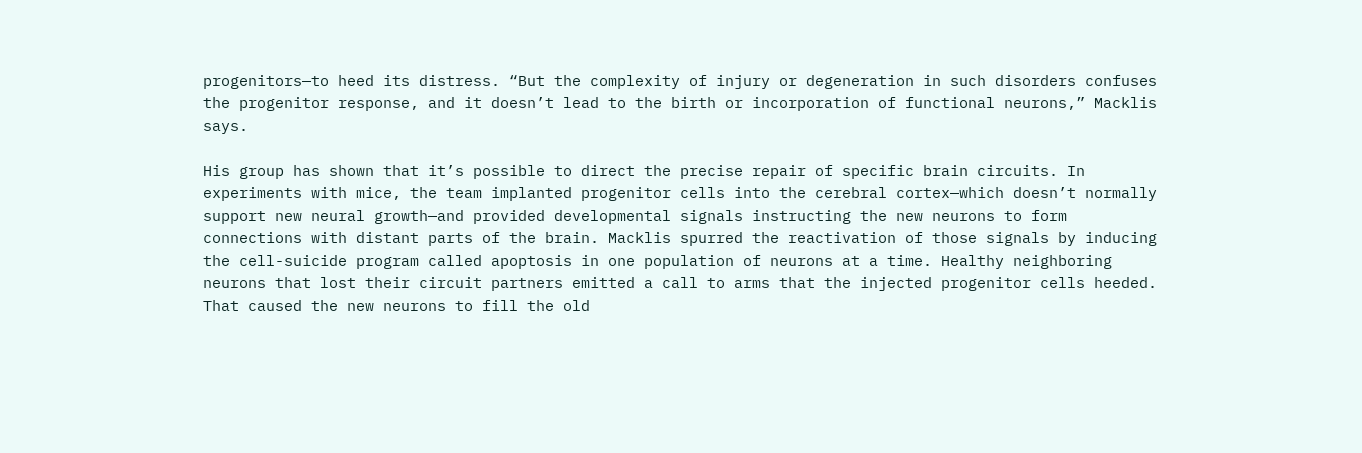progenitors—to heed its distress. “But the complexity of injury or degeneration in such disorders confuses the progenitor response, and it doesn’t lead to the birth or incorporation of functional neurons,” Macklis says.

His group has shown that it’s possible to direct the precise repair of specific brain circuits. In experiments with mice, the team implanted progenitor cells into the cerebral cortex—which doesn’t normally support new neural growth—and provided developmental signals instructing the new neurons to form connections with distant parts of the brain. Macklis spurred the reactivation of those signals by inducing the cell-suicide program called apoptosis in one population of neurons at a time. Healthy neighboring neurons that lost their circuit partners emitted a call to arms that the injected progenitor cells heeded. That caused the new neurons to fill the old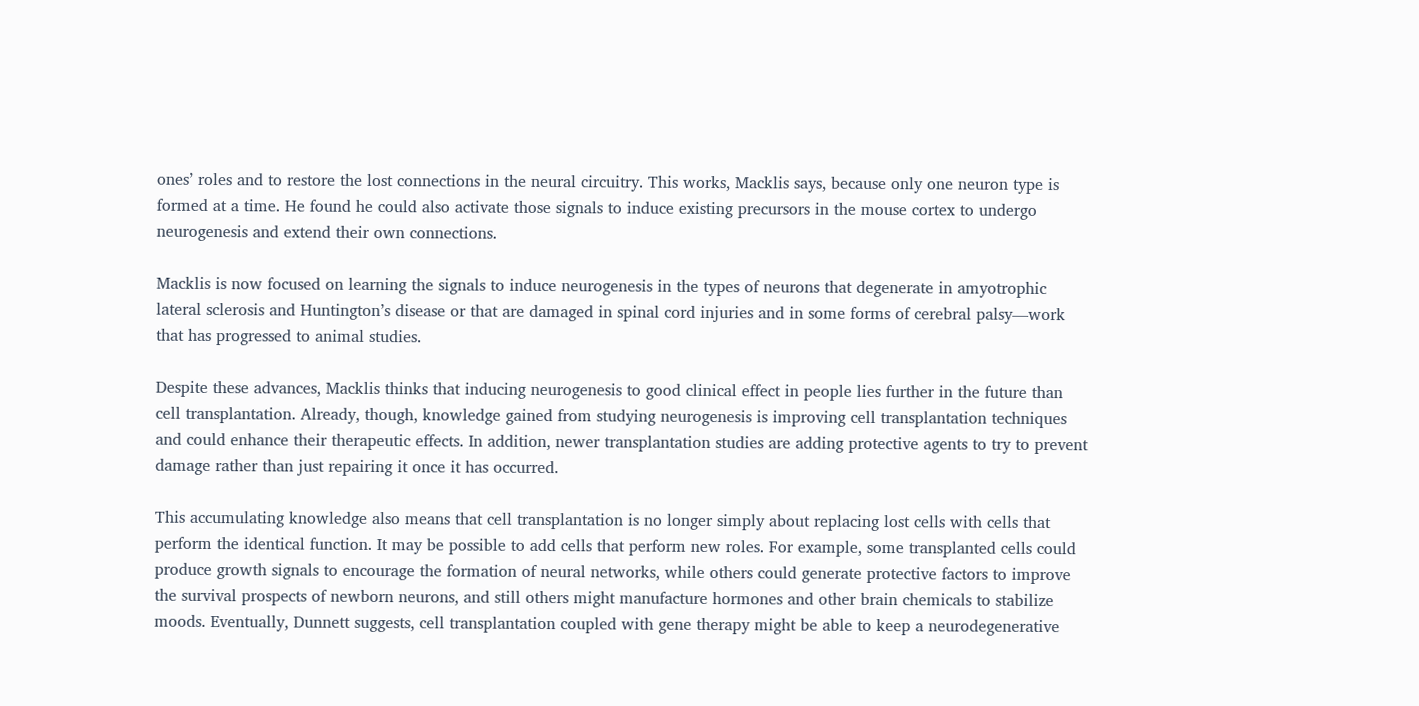ones’ roles and to restore the lost connections in the neural circuitry. This works, Macklis says, because only one neuron type is formed at a time. He found he could also activate those signals to induce existing precursors in the mouse cortex to undergo neurogenesis and extend their own connections.

Macklis is now focused on learning the signals to induce neurogenesis in the types of neurons that degenerate in amyotrophic lateral sclerosis and Huntington’s disease or that are damaged in spinal cord injuries and in some forms of cerebral palsy—work that has progressed to animal studies.

Despite these advances, Macklis thinks that inducing neurogenesis to good clinical effect in people lies further in the future than cell transplantation. Already, though, knowledge gained from studying neurogenesis is improving cell transplantation techniques and could enhance their therapeutic effects. In addition, newer transplantation studies are adding protective agents to try to prevent damage rather than just repairing it once it has occurred.

This accumulating knowledge also means that cell transplantation is no longer simply about replacing lost cells with cells that perform the identical function. It may be possible to add cells that perform new roles. For example, some transplanted cells could produce growth signals to encourage the formation of neural networks, while others could generate protective factors to improve the survival prospects of newborn neurons, and still others might manufacture hormones and other brain chemicals to stabilize moods. Eventually, Dunnett suggests, cell transplantation coupled with gene therapy might be able to keep a neurodegenerative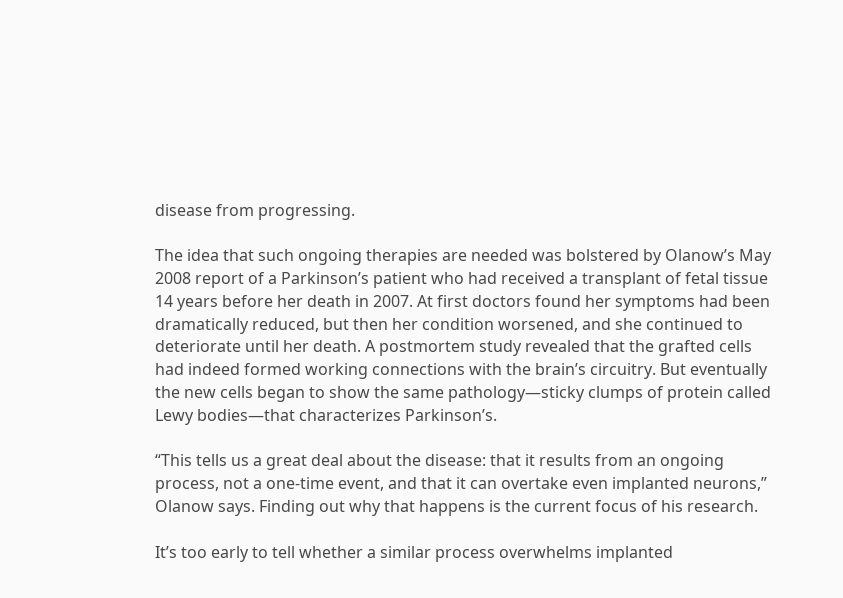disease from progressing.

The idea that such ongoing therapies are needed was bolstered by Olanow’s May 2008 report of a Parkinson’s patient who had received a transplant of fetal tissue 14 years before her death in 2007. At first doctors found her symptoms had been dramatically reduced, but then her condition worsened, and she continued to deteriorate until her death. A postmortem study revealed that the grafted cells had indeed formed working connections with the brain’s circuitry. But eventually the new cells began to show the same pathology—sticky clumps of protein called Lewy bodies—that characterizes Parkinson’s.

“This tells us a great deal about the disease: that it results from an ongoing process, not a one-time event, and that it can overtake even implanted neurons,” Olanow says. Finding out why that happens is the current focus of his research.

It’s too early to tell whether a similar process overwhelms implanted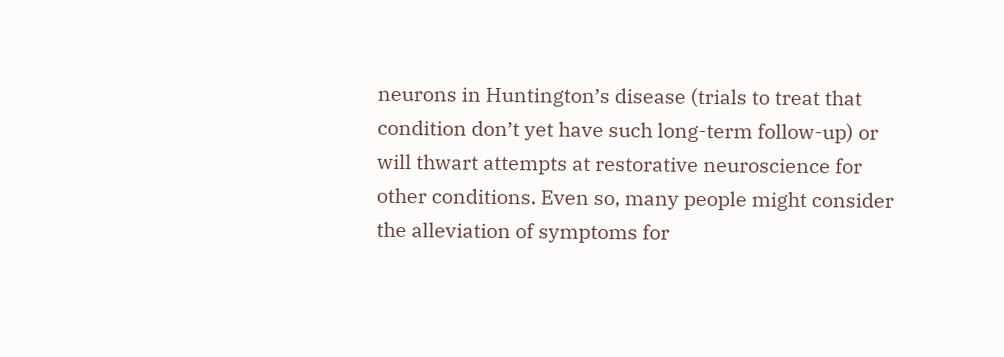neurons in Huntington’s disease (trials to treat that condition don’t yet have such long-term follow-up) or will thwart attempts at restorative neuroscience for other conditions. Even so, many people might consider the alleviation of symptoms for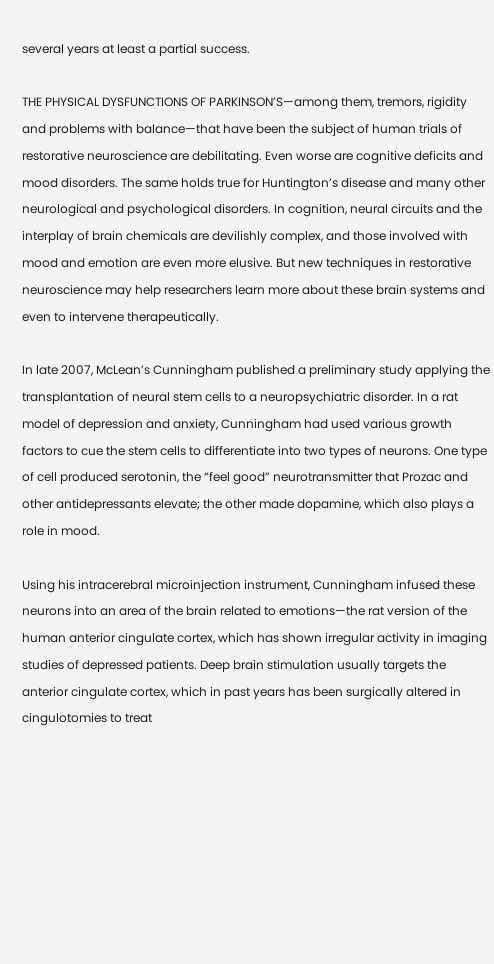several years at least a partial success.

THE PHYSICAL DYSFUNCTIONS OF PARKINSON’S—among them, tremors, rigidity and problems with balance—that have been the subject of human trials of restorative neuroscience are debilitating. Even worse are cognitive deficits and mood disorders. The same holds true for Huntington’s disease and many other neurological and psychological disorders. In cognition, neural circuits and the interplay of brain chemicals are devilishly complex, and those involved with mood and emotion are even more elusive. But new techniques in restorative neuroscience may help researchers learn more about these brain systems and even to intervene therapeutically.

In late 2007, McLean’s Cunningham published a preliminary study applying the transplantation of neural stem cells to a neuropsychiatric disorder. In a rat model of depression and anxiety, Cunningham had used various growth factors to cue the stem cells to differentiate into two types of neurons. One type of cell produced serotonin, the “feel good” neurotransmitter that Prozac and other antidepressants elevate; the other made dopamine, which also plays a role in mood.

Using his intracerebral microinjection instrument, Cunningham infused these neurons into an area of the brain related to emotions—the rat version of the human anterior cingulate cortex, which has shown irregular activity in imaging studies of depressed patients. Deep brain stimulation usually targets the anterior cingulate cortex, which in past years has been surgically altered in cingulotomies to treat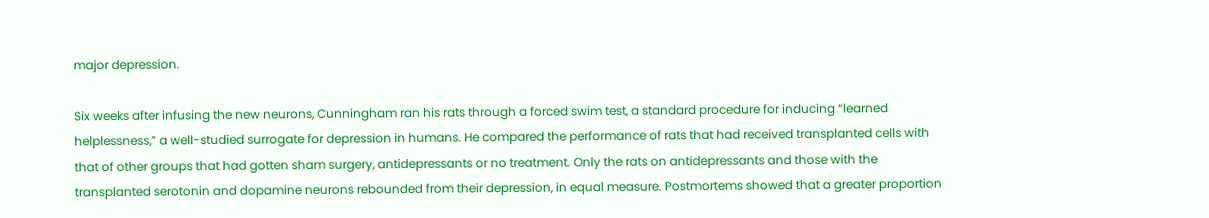major depression.

Six weeks after infusing the new neurons, Cunningham ran his rats through a forced swim test, a standard procedure for inducing “learned helplessness,” a well-studied surrogate for depression in humans. He compared the performance of rats that had received transplanted cells with that of other groups that had gotten sham surgery, antidepressants or no treatment. Only the rats on antidepressants and those with the transplanted serotonin and dopamine neurons rebounded from their depression, in equal measure. Postmortems showed that a greater proportion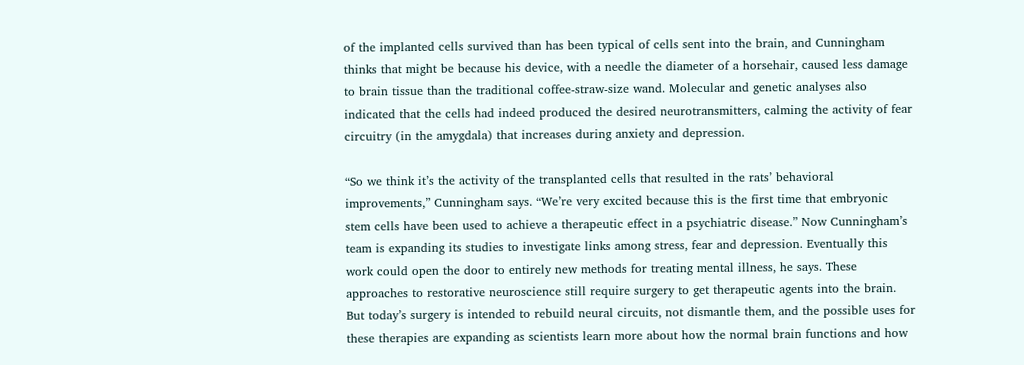of the implanted cells survived than has been typical of cells sent into the brain, and Cunningham thinks that might be because his device, with a needle the diameter of a horsehair, caused less damage to brain tissue than the traditional coffee-straw-size wand. Molecular and genetic analyses also indicated that the cells had indeed produced the desired neurotransmitters, calming the activity of fear circuitry (in the amygdala) that increases during anxiety and depression.

“So we think it’s the activity of the transplanted cells that resulted in the rats’ behavioral improvements,” Cunningham says. “We’re very excited because this is the first time that embryonic stem cells have been used to achieve a therapeutic effect in a psychiatric disease.” Now Cunningham’s team is expanding its studies to investigate links among stress, fear and depression. Eventually this work could open the door to entirely new methods for treating mental illness, he says. These approaches to restorative neuroscience still require surgery to get therapeutic agents into the brain. But today’s surgery is intended to rebuild neural circuits, not dismantle them, and the possible uses for these therapies are expanding as scientists learn more about how the normal brain functions and how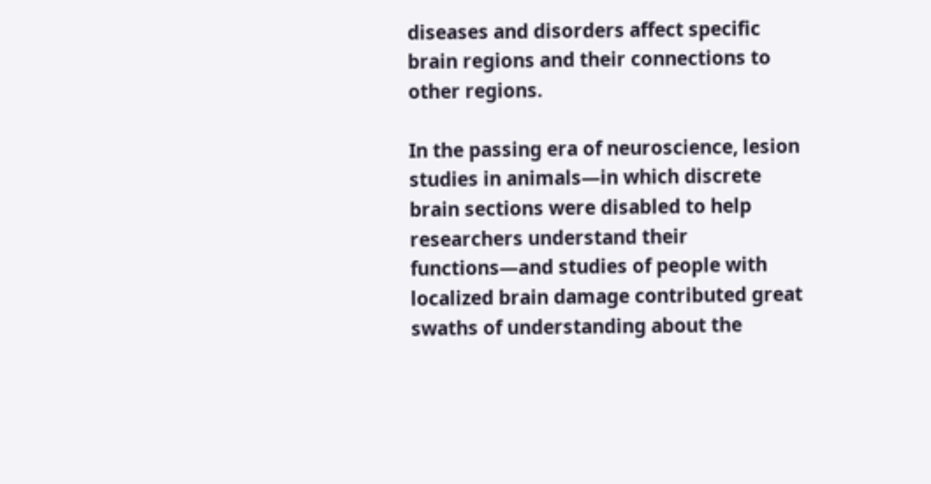diseases and disorders affect specific brain regions and their connections to other regions.

In the passing era of neuroscience, lesion studies in animals—in which discrete brain sections were disabled to help researchers understand their functions—and studies of people with localized brain damage contributed great swaths of understanding about the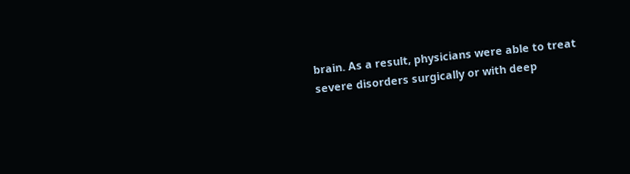brain. As a result, physicians were able to treat severe disorders surgically or with deep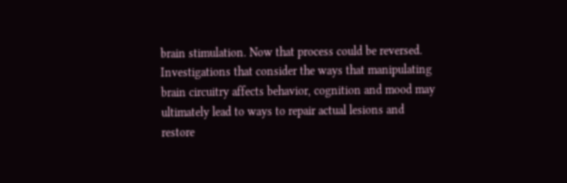brain stimulation. Now that process could be reversed. Investigations that consider the ways that manipulating brain circuitry affects behavior, cognition and mood may ultimately lead to ways to repair actual lesions and restore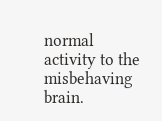normal activity to the misbehaving brain.